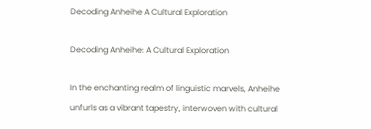Decoding Anheihe A Cultural Exploration

Decoding Anheihe: A Cultural Exploration

In the enchanting realm of linguistic marvels, Anheihe unfurls as a vibrant tapestry, interwoven with cultural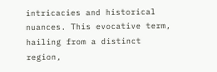intricacies and historical nuances. This evocative term, hailing from a distinct region,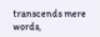transcends mere words,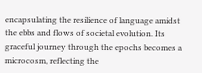encapsulating the resilience of language amidst the ebbs and flows of societal evolution. Its graceful journey through the epochs becomes a microcosm, reflecting the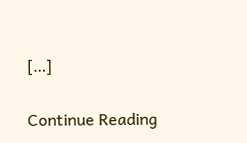[…]

Continue Reading